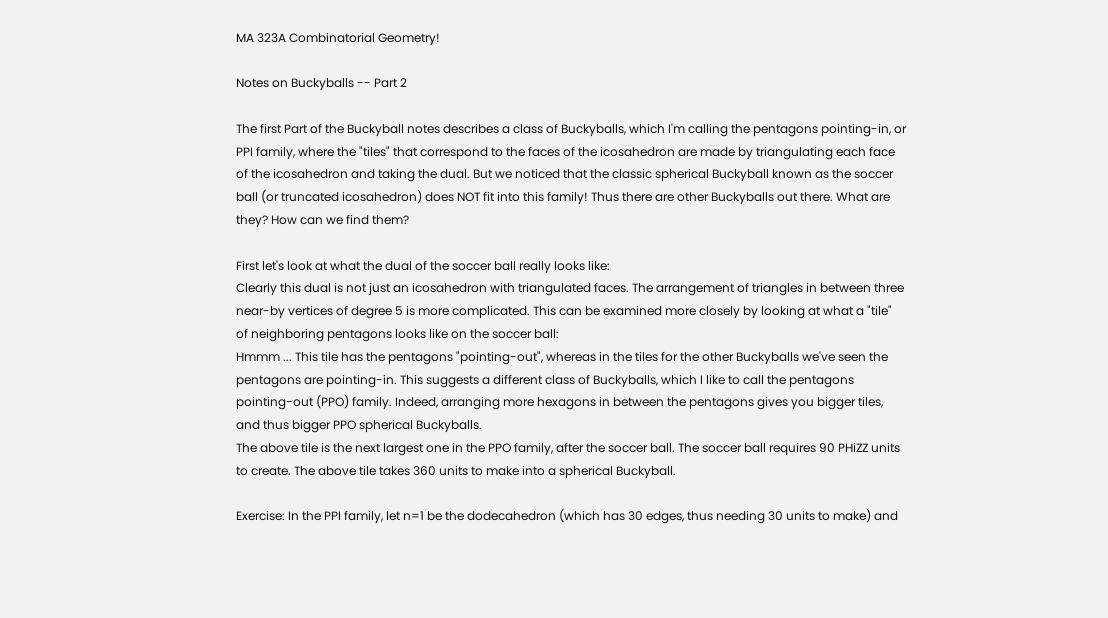MA 323A Combinatorial Geometry!

Notes on Buckyballs -- Part 2

The first Part of the Buckyball notes describes a class of Buckyballs, which I'm calling the pentagons pointing-in, or PPI family, where the "tiles" that correspond to the faces of the icosahedron are made by triangulating each face of the icosahedron and taking the dual. But we noticed that the classic spherical Buckyball known as the soccer ball (or truncated icosahedron) does NOT fit into this family! Thus there are other Buckyballs out there. What are they? How can we find them?

First let's look at what the dual of the soccer ball really looks like:
Clearly this dual is not just an icosahedron with triangulated faces. The arrangement of triangles in between three near-by vertices of degree 5 is more complicated. This can be examined more closely by looking at what a "tile" of neighboring pentagons looks like on the soccer ball:
Hmmm ... This tile has the pentagons "pointing-out", whereas in the tiles for the other Buckyballs we've seen the pentagons are pointing-in. This suggests a different class of Buckyballs, which I like to call the pentagons pointing-out (PPO) family. Indeed, arranging more hexagons in between the pentagons gives you bigger tiles, and thus bigger PPO spherical Buckyballs.
The above tile is the next largest one in the PPO family, after the soccer ball. The soccer ball requires 90 PHiZZ units to create. The above tile takes 360 units to make into a spherical Buckyball.

Exercise: In the PPI family, let n=1 be the dodecahedron (which has 30 edges, thus needing 30 units to make) and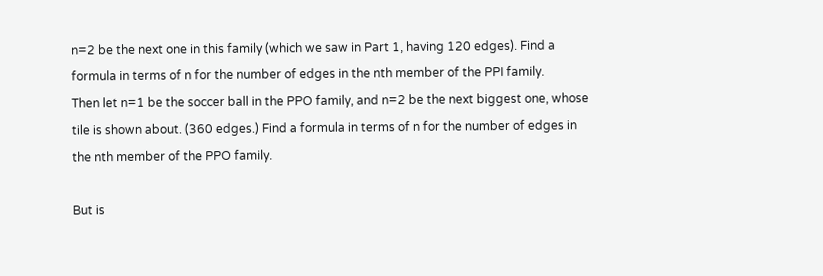n=2 be the next one in this family (which we saw in Part 1, having 120 edges). Find a formula in terms of n for the number of edges in the nth member of the PPI family.
Then let n=1 be the soccer ball in the PPO family, and n=2 be the next biggest one, whose tile is shown about. (360 edges.) Find a formula in terms of n for the number of edges in the nth member of the PPO family.

But is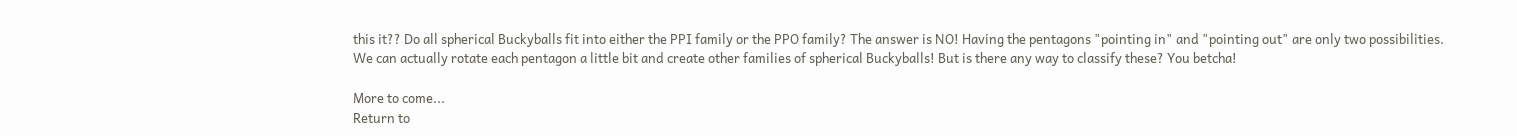this it?? Do all spherical Buckyballs fit into either the PPI family or the PPO family? The answer is NO! Having the pentagons "pointing in" and "pointing out" are only two possibilities. We can actually rotate each pentagon a little bit and create other families of spherical Buckyballs! But is there any way to classify these? You betcha!

More to come...
Return to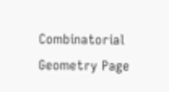Combinatorial Geometry Page